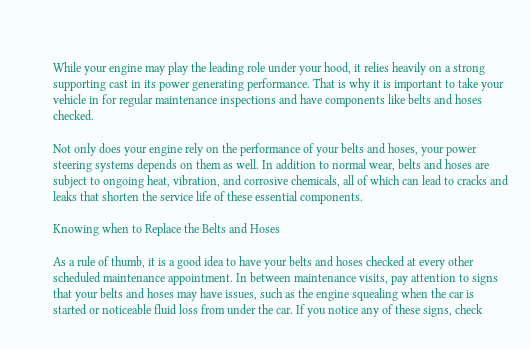While your engine may play the leading role under your hood, it relies heavily on a strong supporting cast in its power generating performance. That is why it is important to take your vehicle in for regular maintenance inspections and have components like belts and hoses checked.

Not only does your engine rely on the performance of your belts and hoses, your power steering systems depends on them as well. In addition to normal wear, belts and hoses are subject to ongoing heat, vibration, and corrosive chemicals, all of which can lead to cracks and leaks that shorten the service life of these essential components.

Knowing when to Replace the Belts and Hoses

As a rule of thumb, it is a good idea to have your belts and hoses checked at every other scheduled maintenance appointment. In between maintenance visits, pay attention to signs that your belts and hoses may have issues, such as the engine squealing when the car is started or noticeable fluid loss from under the car. If you notice any of these signs, check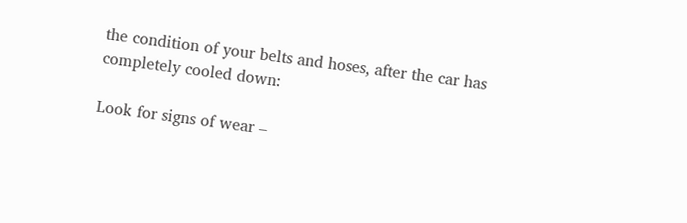the condition of your belts and hoses, after the car has completely cooled down:

Look for signs of wear –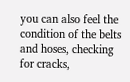you can also feel the condition of the belts and hoses, checking for cracks,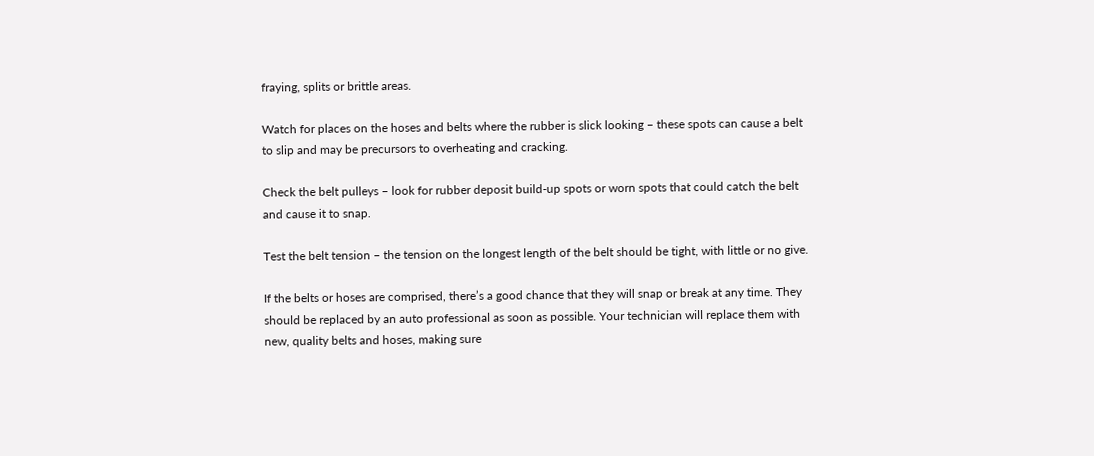fraying, splits or brittle areas.

Watch for places on the hoses and belts where the rubber is slick looking – these spots can cause a belt to slip and may be precursors to overheating and cracking.

Check the belt pulleys – look for rubber deposit build-up spots or worn spots that could catch the belt and cause it to snap.

Test the belt tension – the tension on the longest length of the belt should be tight, with little or no give.

If the belts or hoses are comprised, there’s a good chance that they will snap or break at any time. They should be replaced by an auto professional as soon as possible. Your technician will replace them with new, quality belts and hoses, making sure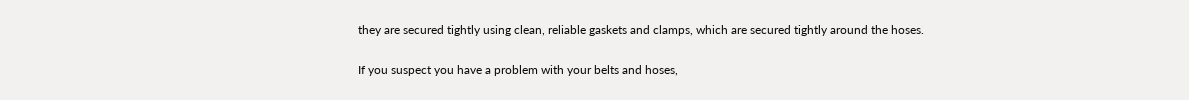they are secured tightly using clean, reliable gaskets and clamps, which are secured tightly around the hoses.

If you suspect you have a problem with your belts and hoses,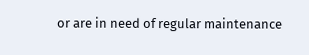or are in need of regular maintenance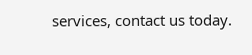services, contact us today.